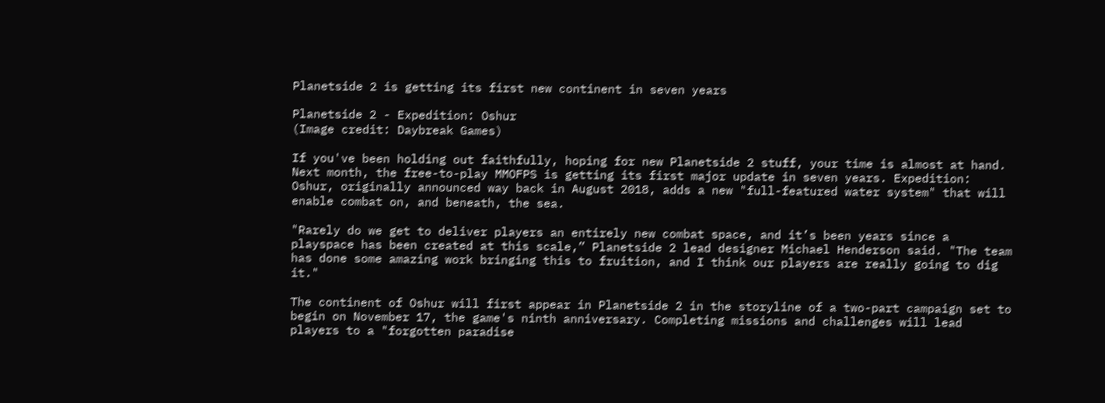Planetside 2 is getting its first new continent in seven years

Planetside 2 - Expedition: Oshur
(Image credit: Daybreak Games)

If you've been holding out faithfully, hoping for new Planetside 2 stuff, your time is almost at hand. Next month, the free-to-play MMOFPS is getting its first major update in seven years. Expedition: Oshur, originally announced way back in August 2018, adds a new "full-featured water system" that will enable combat on, and beneath, the sea.

"Rarely do we get to deliver players an entirely new combat space, and it’s been years since a playspace has been created at this scale,” Planetside 2 lead designer Michael Henderson said. "The team has done some amazing work bringing this to fruition, and I think our players are really going to dig it."

The continent of Oshur will first appear in Planetside 2 in the storyline of a two-part campaign set to begin on November 17, the game's ninth anniversary. Completing missions and challenges will lead players to a "forgotten paradise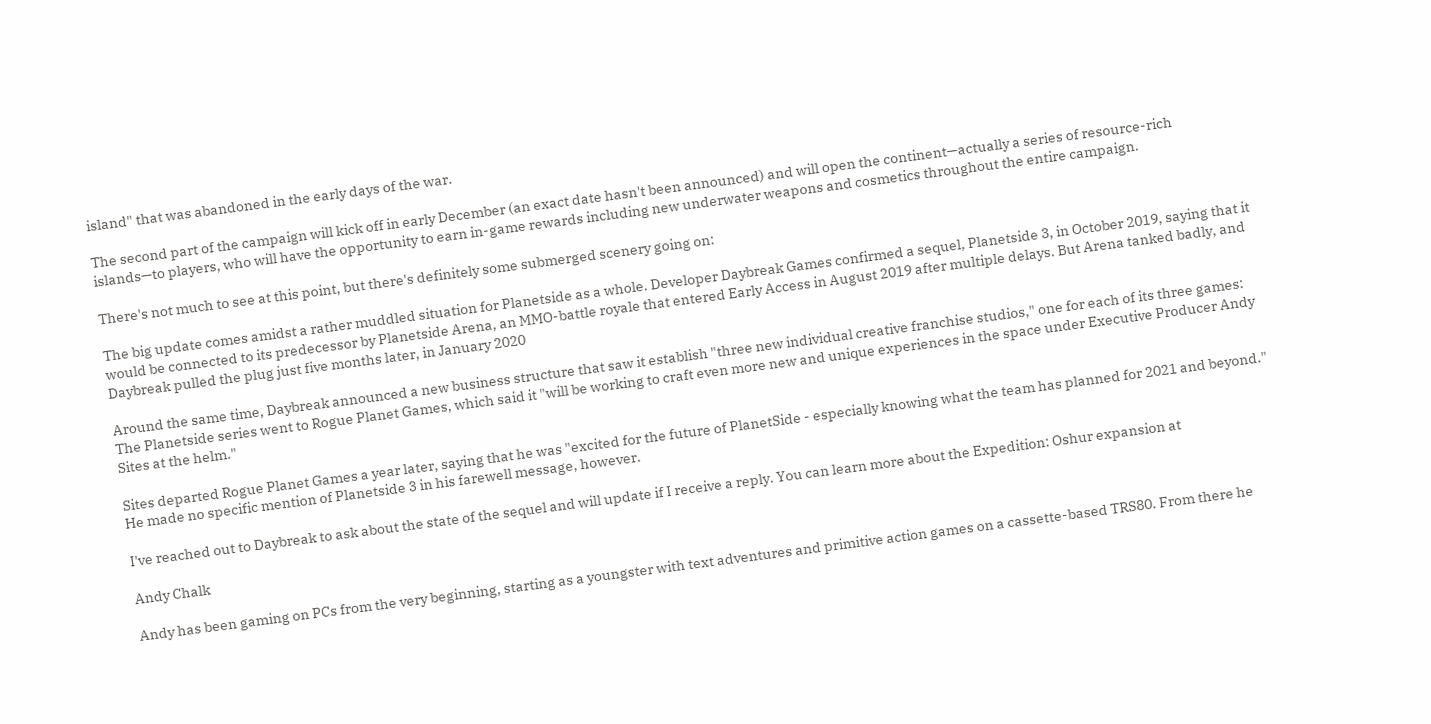island" that was abandoned in the early days of the war.

The second part of the campaign will kick off in early December (an exact date hasn't been announced) and will open the continent—actually a series of resource-rich islands—to players, who will have the opportunity to earn in-game rewards including new underwater weapons and cosmetics throughout the entire campaign.

There's not much to see at this point, but there's definitely some submerged scenery going on:

The big update comes amidst a rather muddled situation for Planetside as a whole. Developer Daybreak Games confirmed a sequel, Planetside 3, in October 2019, saying that it would be connected to its predecessor by Planetside Arena, an MMO-battle royale that entered Early Access in August 2019 after multiple delays. But Arena tanked badly, and Daybreak pulled the plug just five months later, in January 2020

Around the same time, Daybreak announced a new business structure that saw it establish "three new individual creative franchise studios," one for each of its three games: The Planetside series went to Rogue Planet Games, which said it "will be working to craft even more new and unique experiences in the space under Executive Producer Andy Sites at the helm."

Sites departed Rogue Planet Games a year later, saying that he was "excited for the future of PlanetSide - especially knowing what the team has planned for 2021 and beyond." He made no specific mention of Planetside 3 in his farewell message, however.

I've reached out to Daybreak to ask about the state of the sequel and will update if I receive a reply. You can learn more about the Expedition: Oshur expansion at

Andy Chalk

Andy has been gaming on PCs from the very beginning, starting as a youngster with text adventures and primitive action games on a cassette-based TRS80. From there he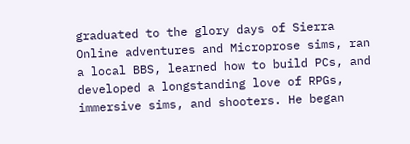graduated to the glory days of Sierra Online adventures and Microprose sims, ran a local BBS, learned how to build PCs, and developed a longstanding love of RPGs, immersive sims, and shooters. He began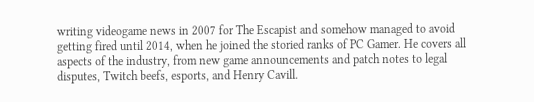writing videogame news in 2007 for The Escapist and somehow managed to avoid getting fired until 2014, when he joined the storied ranks of PC Gamer. He covers all aspects of the industry, from new game announcements and patch notes to legal disputes, Twitch beefs, esports, and Henry Cavill.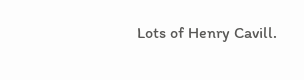Lots of Henry Cavill.